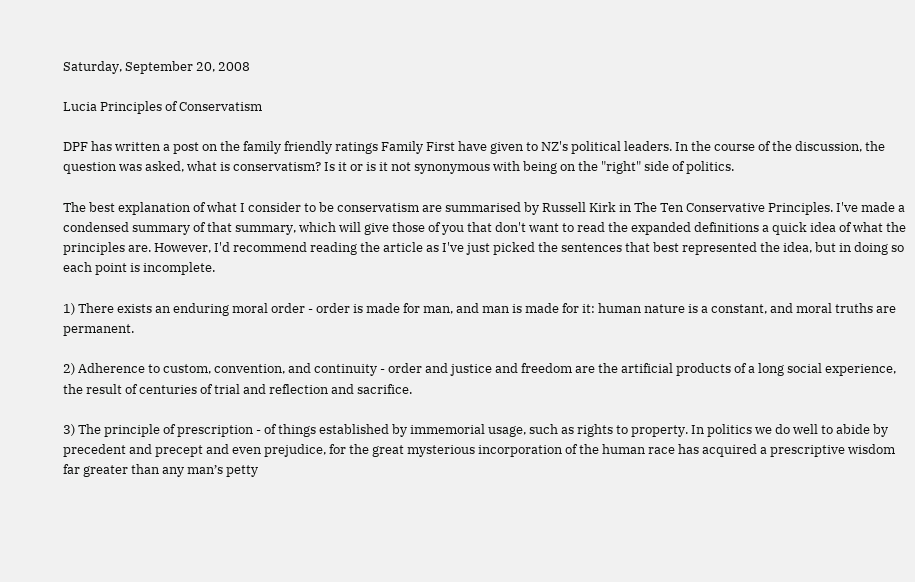Saturday, September 20, 2008

Lucia Principles of Conservatism

DPF has written a post on the family friendly ratings Family First have given to NZ's political leaders. In the course of the discussion, the question was asked, what is conservatism? Is it or is it not synonymous with being on the "right" side of politics.

The best explanation of what I consider to be conservatism are summarised by Russell Kirk in The Ten Conservative Principles. I've made a condensed summary of that summary, which will give those of you that don't want to read the expanded definitions a quick idea of what the principles are. However, I'd recommend reading the article as I've just picked the sentences that best represented the idea, but in doing so each point is incomplete.

1) There exists an enduring moral order - order is made for man, and man is made for it: human nature is a constant, and moral truths are permanent.

2) Adherence to custom, convention, and continuity - order and justice and freedom are the artificial products of a long social experience, the result of centuries of trial and reflection and sacrifice.

3) The principle of prescription - of things established by immemorial usage, such as rights to property. In politics we do well to abide by precedent and precept and even prejudice, for the great mysterious incorporation of the human race has acquired a prescriptive wisdom far greater than any man’s petty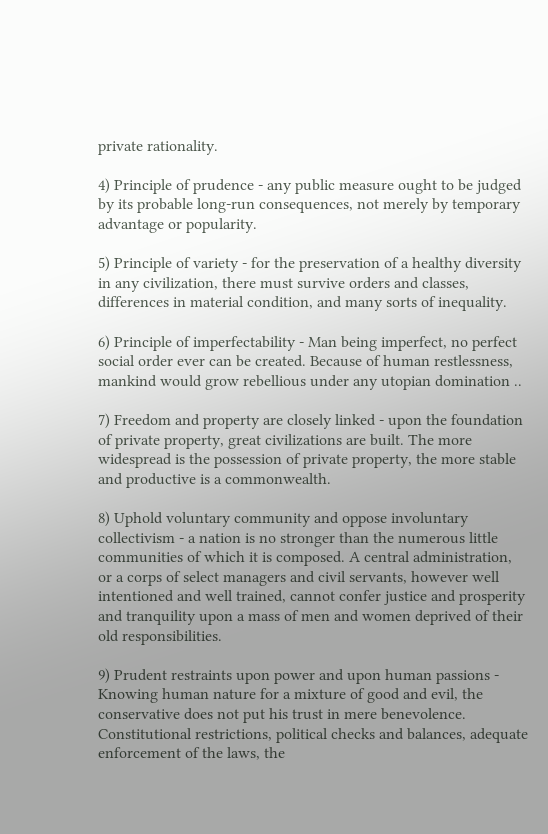private rationality.

4) Principle of prudence - any public measure ought to be judged by its probable long-run consequences, not merely by temporary advantage or popularity.

5) Principle of variety - for the preservation of a healthy diversity in any civilization, there must survive orders and classes, differences in material condition, and many sorts of inequality.

6) Principle of imperfectability - Man being imperfect, no perfect social order ever can be created. Because of human restlessness, mankind would grow rebellious under any utopian domination ..

7) Freedom and property are closely linked - upon the foundation of private property, great civilizations are built. The more widespread is the possession of private property, the more stable and productive is a commonwealth.

8) Uphold voluntary community and oppose involuntary collectivism - a nation is no stronger than the numerous little communities of which it is composed. A central administration, or a corps of select managers and civil servants, however well intentioned and well trained, cannot confer justice and prosperity and tranquility upon a mass of men and women deprived of their old responsibilities.

9) Prudent restraints upon power and upon human passions - Knowing human nature for a mixture of good and evil, the conservative does not put his trust in mere benevolence. Constitutional restrictions, political checks and balances, adequate enforcement of the laws, the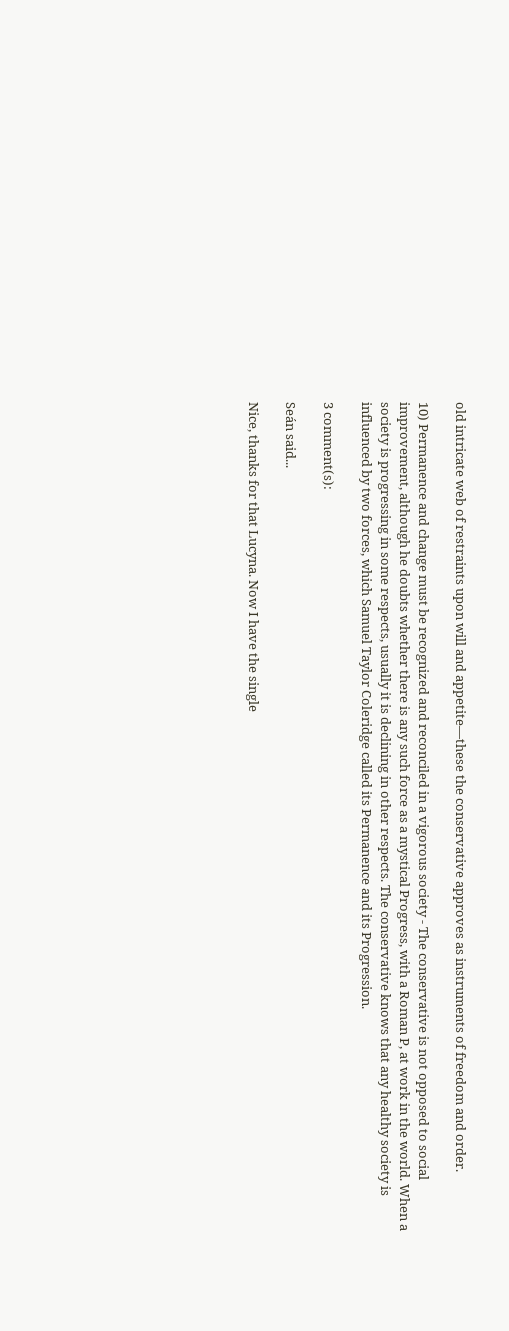old intricate web of restraints upon will and appetite—these the conservative approves as instruments of freedom and order.

10) Permanence and change must be recognized and reconciled in a vigorous society - The conservative is not opposed to social improvement, although he doubts whether there is any such force as a mystical Progress, with a Roman P, at work in the world. When a society is progressing in some respects, usually it is declining in other respects. The conservative knows that any healthy society is influenced by two forces, which Samuel Taylor Coleridge called its Permanence and its Progression.

3 comment(s):

Seán said...

Nice, thanks for that Lucyna. Now I have the single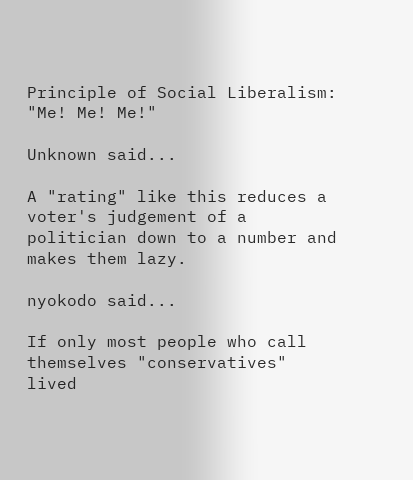Principle of Social Liberalism: "Me! Me! Me!"

Unknown said...

A "rating" like this reduces a voter's judgement of a politician down to a number and makes them lazy.

nyokodo said...

If only most people who call themselves "conservatives" lived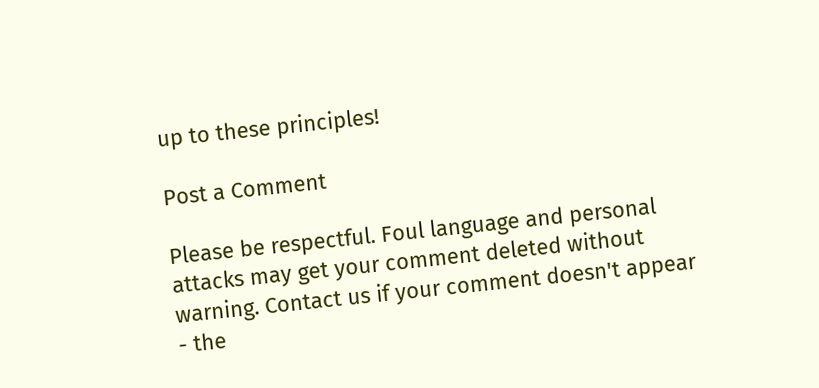up to these principles!

Post a Comment

Please be respectful. Foul language and personal attacks may get your comment deleted without warning. Contact us if your comment doesn't appear - the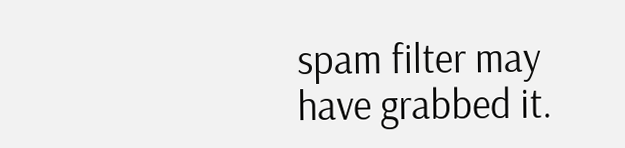spam filter may have grabbed it.